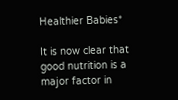Healthier Babies*

It is now clear that good nutrition is a major factor in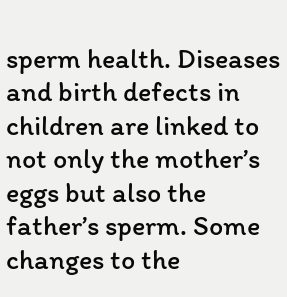sperm health. Diseases and birth defects in children are linked to not only the mother’s eggs but also the father’s sperm. Some changes to the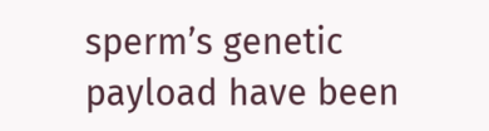sperm’s genetic payload have been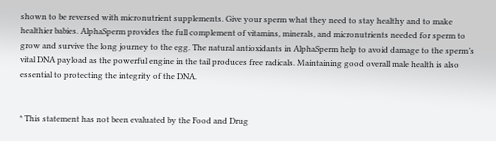shown to be reversed with micronutrient supplements. Give your sperm what they need to stay healthy and to make healthier babies. AlphaSperm provides the full complement of vitamins, minerals, and micronutrients needed for sperm to grow and survive the long journey to the egg. The natural antioxidants in AlphaSperm help to avoid damage to the sperm’s vital DNA payload as the powerful engine in the tail produces free radicals. Maintaining good overall male health is also essential to protecting the integrity of the DNA.


* This statement has not been evaluated by the Food and Drug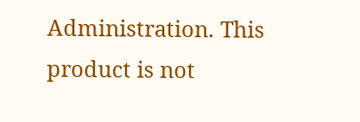Administration. This product is not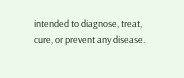intended to diagnose, treat, cure, or prevent any disease.